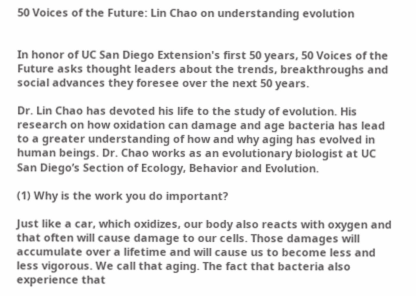50 Voices of the Future: Lin Chao on understanding evolution


In honor of UC San Diego Extension's first 50 years, 50 Voices of the Future asks thought leaders about the trends, breakthroughs and social advances they foresee over the next 50 years.

Dr. Lin Chao has devoted his life to the study of evolution. His research on how oxidation can damage and age bacteria has lead to a greater understanding of how and why aging has evolved in human beings. Dr. Chao works as an evolutionary biologist at UC San Diego’s Section of Ecology, Behavior and Evolution.

(1) Why is the work you do important?

Just like a car, which oxidizes, our body also reacts with oxygen and that often will cause damage to our cells. Those damages will accumulate over a lifetime and will cause us to become less and less vigorous. We call that aging. The fact that bacteria also experience that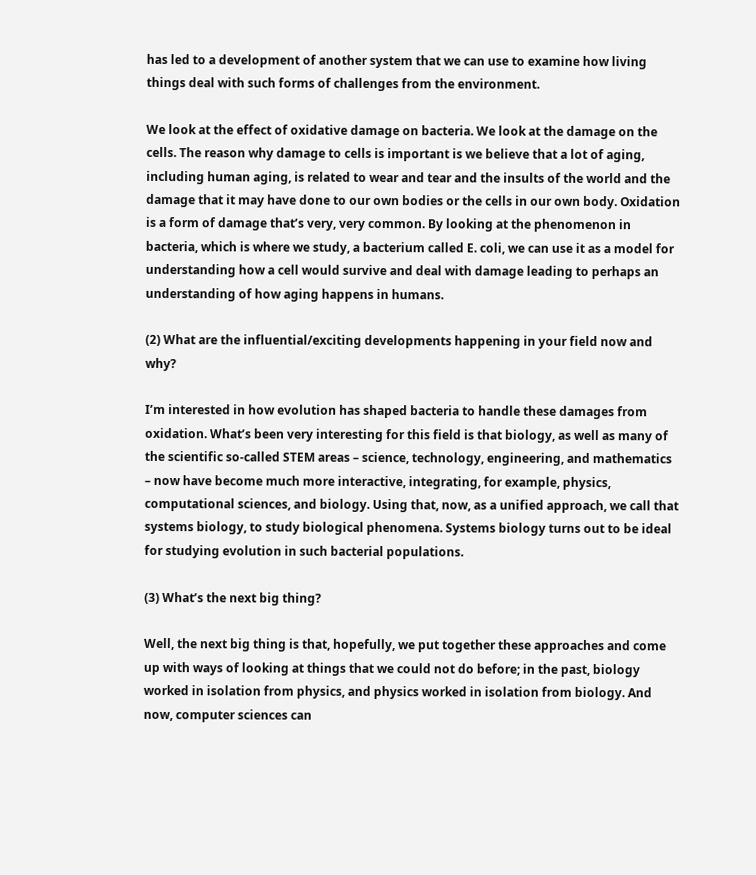has led to a development of another system that we can use to examine how living things deal with such forms of challenges from the environment.

We look at the effect of oxidative damage on bacteria. We look at the damage on the cells. The reason why damage to cells is important is we believe that a lot of aging, including human aging, is related to wear and tear and the insults of the world and the damage that it may have done to our own bodies or the cells in our own body. Oxidation is a form of damage that’s very, very common. By looking at the phenomenon in bacteria, which is where we study, a bacterium called E. coli, we can use it as a model for understanding how a cell would survive and deal with damage leading to perhaps an understanding of how aging happens in humans.

(2) What are the influential/exciting developments happening in your field now and why?

I’m interested in how evolution has shaped bacteria to handle these damages from oxidation. What’s been very interesting for this field is that biology, as well as many of the scientific so-called STEM areas – science, technology, engineering, and mathematics – now have become much more interactive, integrating, for example, physics, computational sciences, and biology. Using that, now, as a unified approach, we call that systems biology, to study biological phenomena. Systems biology turns out to be ideal for studying evolution in such bacterial populations.

(3) What’s the next big thing?

Well, the next big thing is that, hopefully, we put together these approaches and come up with ways of looking at things that we could not do before; in the past, biology worked in isolation from physics, and physics worked in isolation from biology. And now, computer sciences can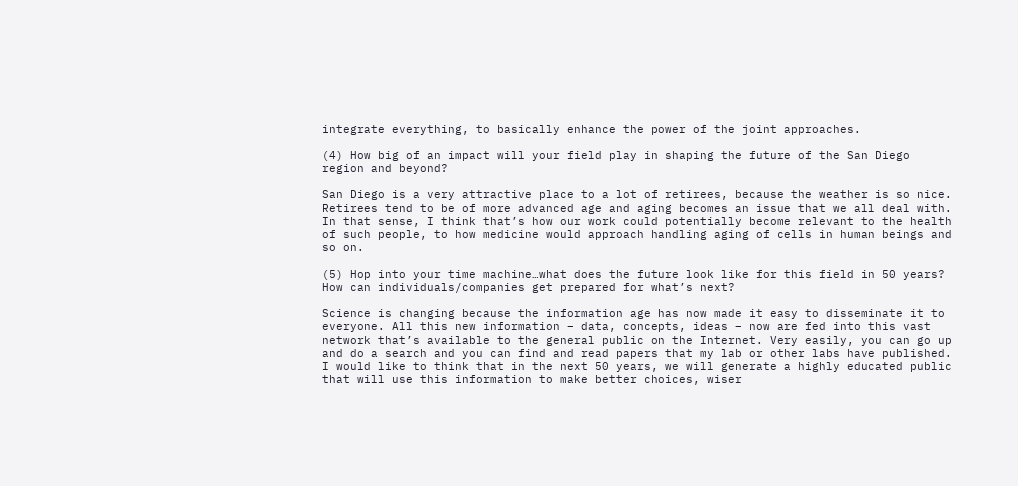integrate everything, to basically enhance the power of the joint approaches.

(4) How big of an impact will your field play in shaping the future of the San Diego region and beyond?

San Diego is a very attractive place to a lot of retirees, because the weather is so nice. Retirees tend to be of more advanced age and aging becomes an issue that we all deal with. In that sense, I think that’s how our work could potentially become relevant to the health of such people, to how medicine would approach handling aging of cells in human beings and so on.

(5) Hop into your time machine…what does the future look like for this field in 50 years? How can individuals/companies get prepared for what’s next?

Science is changing because the information age has now made it easy to disseminate it to everyone. All this new information – data, concepts, ideas – now are fed into this vast network that’s available to the general public on the Internet. Very easily, you can go up and do a search and you can find and read papers that my lab or other labs have published. I would like to think that in the next 50 years, we will generate a highly educated public that will use this information to make better choices, wiser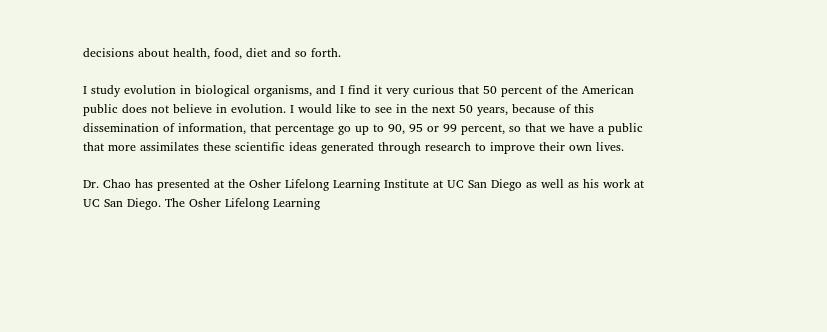decisions about health, food, diet and so forth.

I study evolution in biological organisms, and I find it very curious that 50 percent of the American public does not believe in evolution. I would like to see in the next 50 years, because of this dissemination of information, that percentage go up to 90, 95 or 99 percent, so that we have a public that more assimilates these scientific ideas generated through research to improve their own lives.

Dr. Chao has presented at the Osher Lifelong Learning Institute at UC San Diego as well as his work at UC San Diego. The Osher Lifelong Learning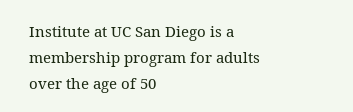Institute at UC San Diego is a membership program for adults over the age of 50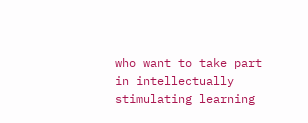who want to take part in intellectually stimulating learning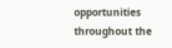opportunities throughout the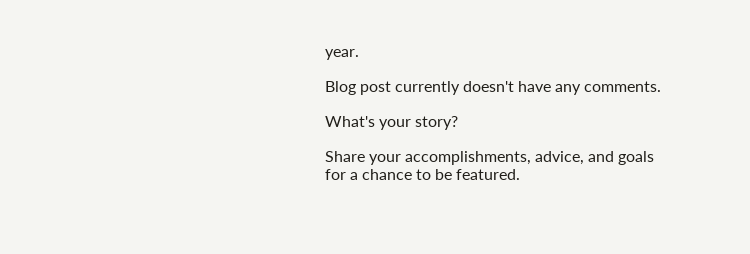year.

Blog post currently doesn't have any comments.

What's your story?

Share your accomplishments, advice, and goals for a chance to be featured.